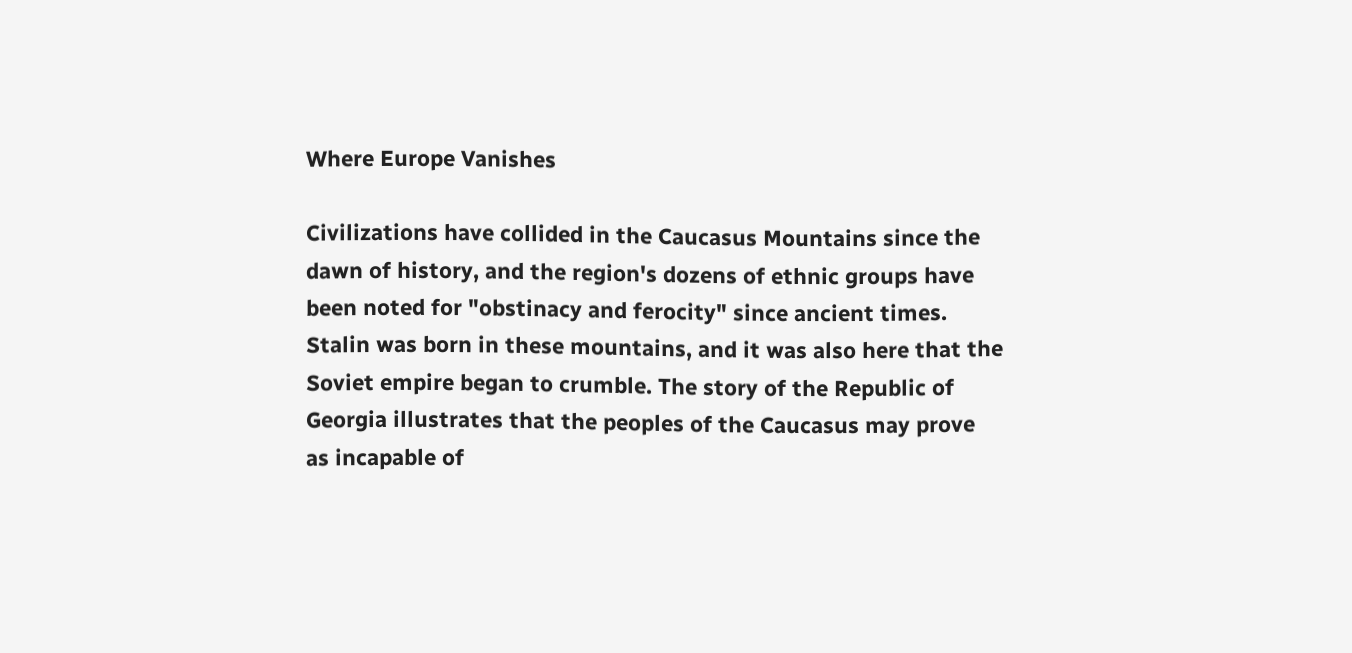Where Europe Vanishes

Civilizations have collided in the Caucasus Mountains since the dawn of history, and the region's dozens of ethnic groups have been noted for "obstinacy and ferocity" since ancient times. Stalin was born in these mountains, and it was also here that the Soviet empire began to crumble. The story of the Republic of Georgia illustrates that the peoples of the Caucasus may prove as incapable of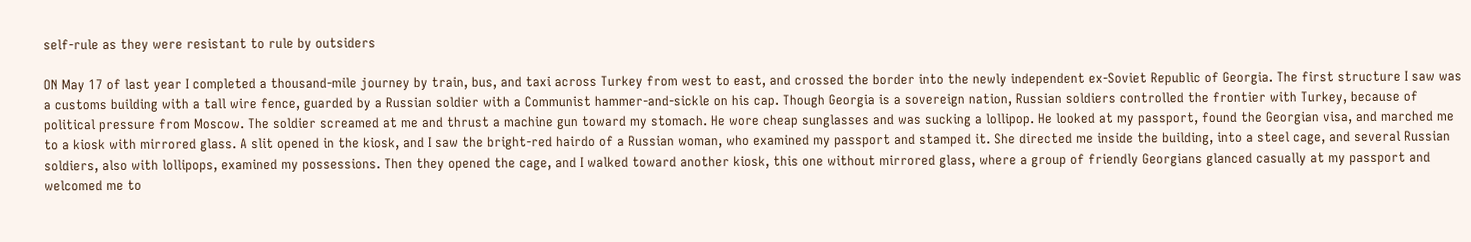self-rule as they were resistant to rule by outsiders

ON May 17 of last year I completed a thousand-mile journey by train, bus, and taxi across Turkey from west to east, and crossed the border into the newly independent ex-Soviet Republic of Georgia. The first structure I saw was a customs building with a tall wire fence, guarded by a Russian soldier with a Communist hammer-and-sickle on his cap. Though Georgia is a sovereign nation, Russian soldiers controlled the frontier with Turkey, because of political pressure from Moscow. The soldier screamed at me and thrust a machine gun toward my stomach. He wore cheap sunglasses and was sucking a lollipop. He looked at my passport, found the Georgian visa, and marched me to a kiosk with mirrored glass. A slit opened in the kiosk, and I saw the bright-red hairdo of a Russian woman, who examined my passport and stamped it. She directed me inside the building, into a steel cage, and several Russian soldiers, also with lollipops, examined my possessions. Then they opened the cage, and I walked toward another kiosk, this one without mirrored glass, where a group of friendly Georgians glanced casually at my passport and welcomed me to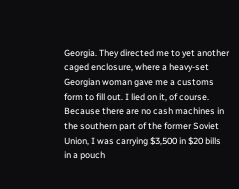Georgia. They directed me to yet another caged enclosure, where a heavy-set Georgian woman gave me a customs form to fill out. I lied on it, of course. Because there are no cash machines in the southern part of the former Soviet Union, I was carrying $3,500 in $20 bills in a pouch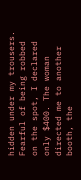hidden under my trousers. Fearful of being robbed on the spot, I declared only $400. The woman directed me to another booth, the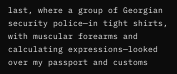last, where a group of Georgian security police—in tight shirts, with muscular forearms and calculating expressions—looked over my passport and customs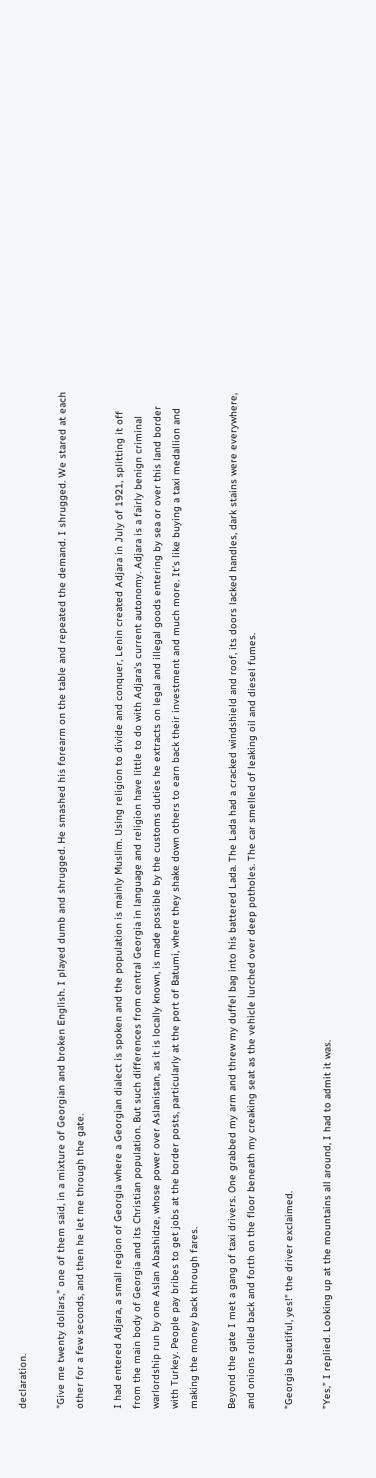declaration.

"Give me twenty dollars," one of them said, in a mixture of Georgian and broken English. I played dumb and shrugged. He smashed his forearm on the table and repeated the demand. I shrugged. We stared at each other for a few seconds, and then he let me through the gate.

I had entered Adjara, a small region of Georgia where a Georgian dialect is spoken and the population is mainly Muslim. Using religion to divide and conquer, Lenin created Adjara in July of 1921, splitting it off from the main body of Georgia and its Christian population. But such differences from central Georgia in language and religion have little to do with Adjara's current autonomy. Adjara is a fairly benign criminal warlordship run by one Aslan Abashidze, whose power over Aslanistan, as it is locally known, is made possible by the customs duties he extracts on legal and illegal goods entering by sea or over this land border with Turkey. People pay bribes to get jobs at the border posts, particularly at the port of Batumi, where they shake down others to earn back their investment and much more. It's like buying a taxi medallion and making the money back through fares.

Beyond the gate I met a gang of taxi drivers. One grabbed my arm and threw my duffel bag into his battered Lada. The Lada had a cracked windshield and roof, its doors lacked handles, dark stains were everywhere, and onions rolled back and forth on the floor beneath my creaking seat as the vehicle lurched over deep potholes. The car smelled of leaking oil and diesel fumes.

"Georgia beautiful, yes!" the driver exclaimed.

"Yes," I replied. Looking up at the mountains all around, I had to admit it was.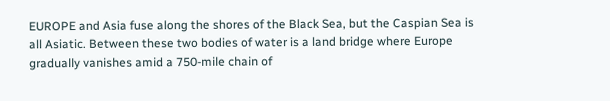EUROPE and Asia fuse along the shores of the Black Sea, but the Caspian Sea is all Asiatic. Between these two bodies of water is a land bridge where Europe gradually vanishes amid a 750-mile chain of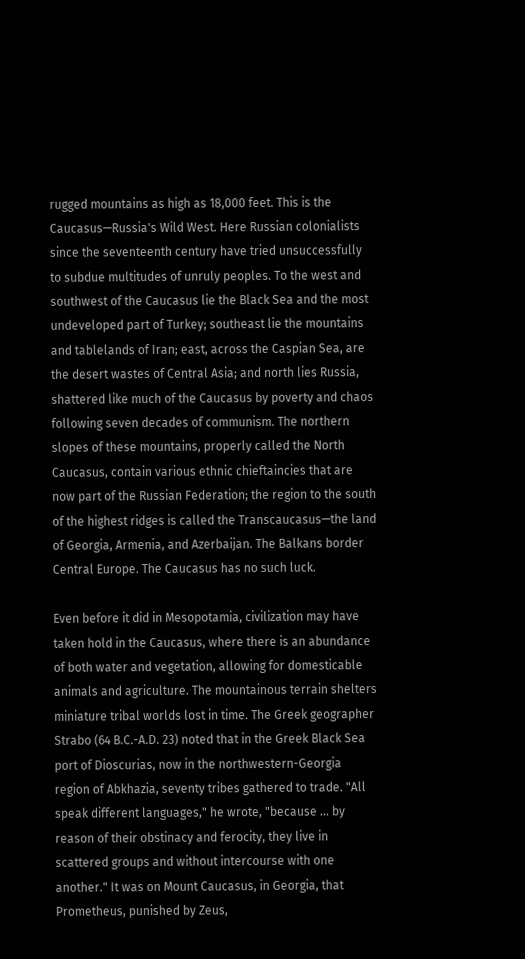rugged mountains as high as 18,000 feet. This is the Caucasus—Russia's Wild West. Here Russian colonialists since the seventeenth century have tried unsuccessfully to subdue multitudes of unruly peoples. To the west and southwest of the Caucasus lie the Black Sea and the most undeveloped part of Turkey; southeast lie the mountains and tablelands of Iran; east, across the Caspian Sea, are the desert wastes of Central Asia; and north lies Russia, shattered like much of the Caucasus by poverty and chaos following seven decades of communism. The northern slopes of these mountains, properly called the North Caucasus, contain various ethnic chieftaincies that are now part of the Russian Federation; the region to the south of the highest ridges is called the Transcaucasus—the land of Georgia, Armenia, and Azerbaijan. The Balkans border Central Europe. The Caucasus has no such luck.

Even before it did in Mesopotamia, civilization may have taken hold in the Caucasus, where there is an abundance of both water and vegetation, allowing for domesticable animals and agriculture. The mountainous terrain shelters miniature tribal worlds lost in time. The Greek geographer Strabo (64 B.C.-A.D. 23) noted that in the Greek Black Sea port of Dioscurias, now in the northwestern-Georgia region of Abkhazia, seventy tribes gathered to trade. "All speak different languages," he wrote, "because ... by reason of their obstinacy and ferocity, they live in scattered groups and without intercourse with one another." It was on Mount Caucasus, in Georgia, that Prometheus, punished by Zeus,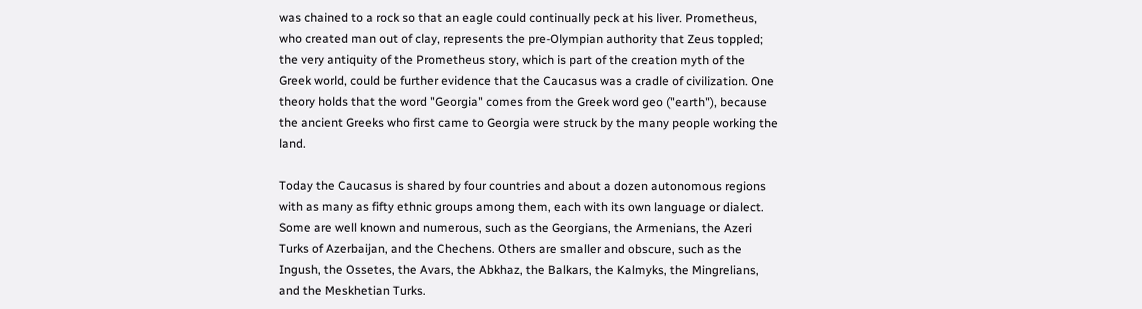was chained to a rock so that an eagle could continually peck at his liver. Prometheus, who created man out of clay, represents the pre-Olympian authority that Zeus toppled; the very antiquity of the Prometheus story, which is part of the creation myth of the Greek world, could be further evidence that the Caucasus was a cradle of civilization. One theory holds that the word "Georgia" comes from the Greek word geo ("earth"), because the ancient Greeks who first came to Georgia were struck by the many people working the land.

Today the Caucasus is shared by four countries and about a dozen autonomous regions with as many as fifty ethnic groups among them, each with its own language or dialect. Some are well known and numerous, such as the Georgians, the Armenians, the Azeri Turks of Azerbaijan, and the Chechens. Others are smaller and obscure, such as the Ingush, the Ossetes, the Avars, the Abkhaz, the Balkars, the Kalmyks, the Mingrelians, and the Meskhetian Turks.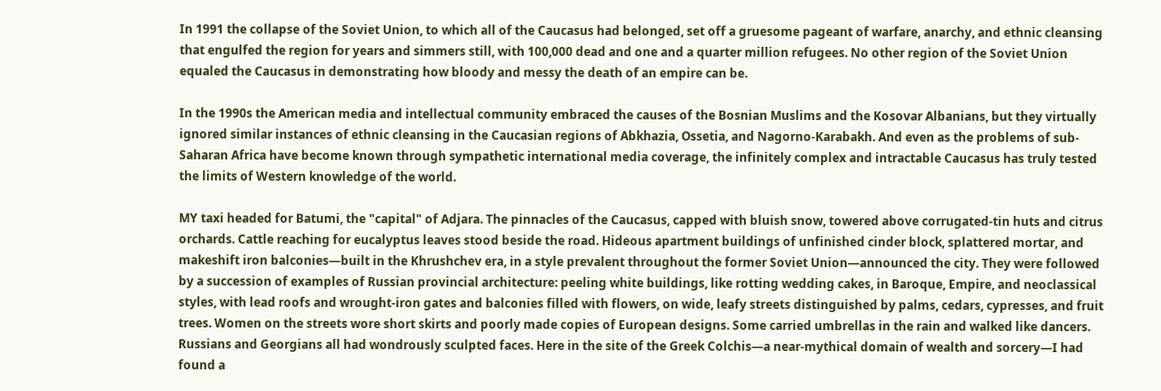In 1991 the collapse of the Soviet Union, to which all of the Caucasus had belonged, set off a gruesome pageant of warfare, anarchy, and ethnic cleansing that engulfed the region for years and simmers still, with 100,000 dead and one and a quarter million refugees. No other region of the Soviet Union equaled the Caucasus in demonstrating how bloody and messy the death of an empire can be.

In the 1990s the American media and intellectual community embraced the causes of the Bosnian Muslims and the Kosovar Albanians, but they virtually ignored similar instances of ethnic cleansing in the Caucasian regions of Abkhazia, Ossetia, and Nagorno-Karabakh. And even as the problems of sub-Saharan Africa have become known through sympathetic international media coverage, the infinitely complex and intractable Caucasus has truly tested the limits of Western knowledge of the world.

MY taxi headed for Batumi, the "capital" of Adjara. The pinnacles of the Caucasus, capped with bluish snow, towered above corrugated-tin huts and citrus orchards. Cattle reaching for eucalyptus leaves stood beside the road. Hideous apartment buildings of unfinished cinder block, splattered mortar, and makeshift iron balconies—built in the Khrushchev era, in a style prevalent throughout the former Soviet Union—announced the city. They were followed by a succession of examples of Russian provincial architecture: peeling white buildings, like rotting wedding cakes, in Baroque, Empire, and neoclassical styles, with lead roofs and wrought-iron gates and balconies filled with flowers, on wide, leafy streets distinguished by palms, cedars, cypresses, and fruit trees. Women on the streets wore short skirts and poorly made copies of European designs. Some carried umbrellas in the rain and walked like dancers. Russians and Georgians all had wondrously sculpted faces. Here in the site of the Greek Colchis—a near-mythical domain of wealth and sorcery—I had found a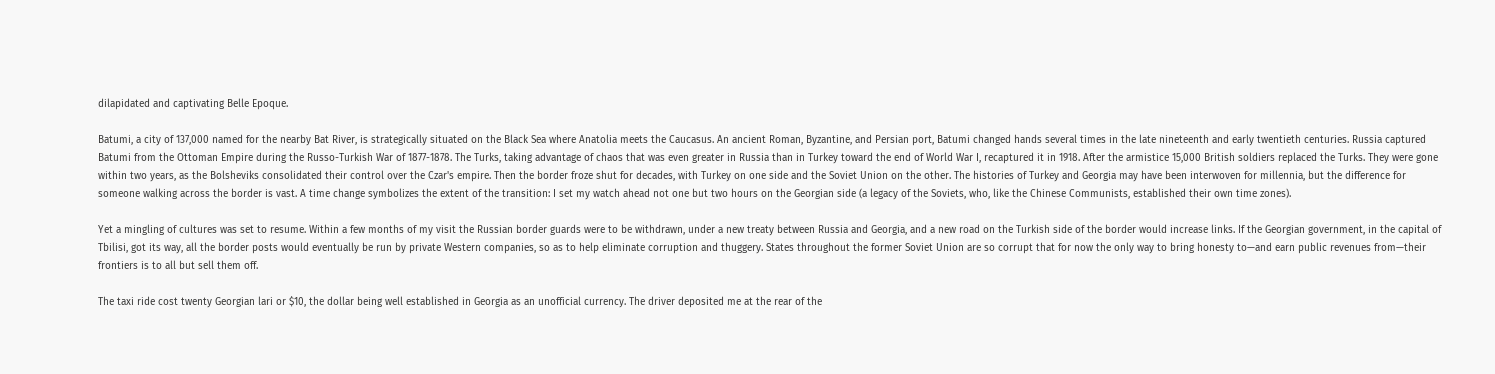dilapidated and captivating Belle Epoque.

Batumi, a city of 137,000 named for the nearby Bat River, is strategically situated on the Black Sea where Anatolia meets the Caucasus. An ancient Roman, Byzantine, and Persian port, Batumi changed hands several times in the late nineteenth and early twentieth centuries. Russia captured Batumi from the Ottoman Empire during the Russo-Turkish War of 1877-1878. The Turks, taking advantage of chaos that was even greater in Russia than in Turkey toward the end of World War I, recaptured it in 1918. After the armistice 15,000 British soldiers replaced the Turks. They were gone within two years, as the Bolsheviks consolidated their control over the Czar's empire. Then the border froze shut for decades, with Turkey on one side and the Soviet Union on the other. The histories of Turkey and Georgia may have been interwoven for millennia, but the difference for someone walking across the border is vast. A time change symbolizes the extent of the transition: I set my watch ahead not one but two hours on the Georgian side (a legacy of the Soviets, who, like the Chinese Communists, established their own time zones).

Yet a mingling of cultures was set to resume. Within a few months of my visit the Russian border guards were to be withdrawn, under a new treaty between Russia and Georgia, and a new road on the Turkish side of the border would increase links. If the Georgian government, in the capital of Tbilisi, got its way, all the border posts would eventually be run by private Western companies, so as to help eliminate corruption and thuggery. States throughout the former Soviet Union are so corrupt that for now the only way to bring honesty to—and earn public revenues from—their frontiers is to all but sell them off.

The taxi ride cost twenty Georgian lari or $10, the dollar being well established in Georgia as an unofficial currency. The driver deposited me at the rear of the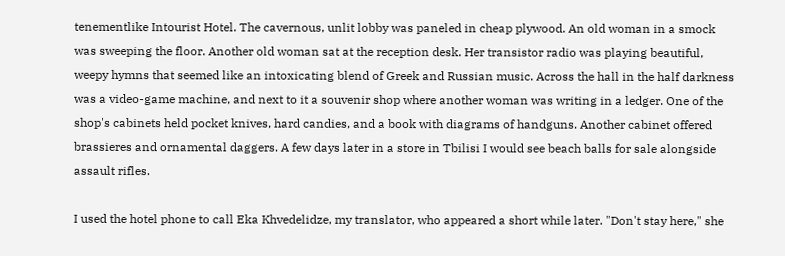tenementlike Intourist Hotel. The cavernous, unlit lobby was paneled in cheap plywood. An old woman in a smock was sweeping the floor. Another old woman sat at the reception desk. Her transistor radio was playing beautiful, weepy hymns that seemed like an intoxicating blend of Greek and Russian music. Across the hall in the half darkness was a video-game machine, and next to it a souvenir shop where another woman was writing in a ledger. One of the shop's cabinets held pocket knives, hard candies, and a book with diagrams of handguns. Another cabinet offered brassieres and ornamental daggers. A few days later in a store in Tbilisi I would see beach balls for sale alongside assault rifles.

I used the hotel phone to call Eka Khvedelidze, my translator, who appeared a short while later. "Don't stay here," she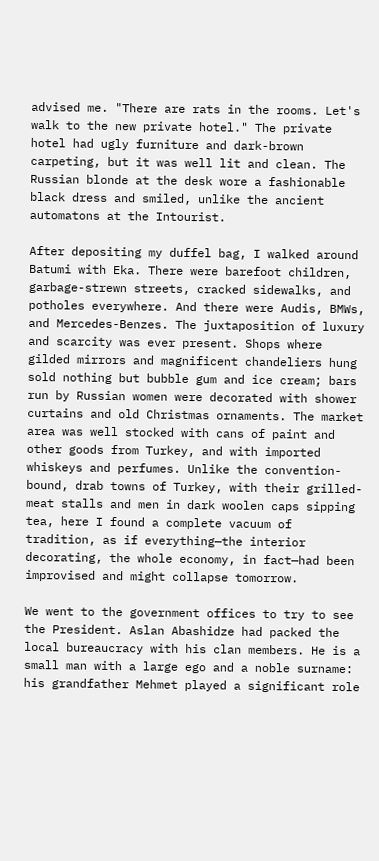advised me. "There are rats in the rooms. Let's walk to the new private hotel." The private hotel had ugly furniture and dark-brown carpeting, but it was well lit and clean. The Russian blonde at the desk wore a fashionable black dress and smiled, unlike the ancient automatons at the Intourist.

After depositing my duffel bag, I walked around Batumi with Eka. There were barefoot children, garbage-strewn streets, cracked sidewalks, and potholes everywhere. And there were Audis, BMWs, and Mercedes-Benzes. The juxtaposition of luxury and scarcity was ever present. Shops where gilded mirrors and magnificent chandeliers hung sold nothing but bubble gum and ice cream; bars run by Russian women were decorated with shower curtains and old Christmas ornaments. The market area was well stocked with cans of paint and other goods from Turkey, and with imported whiskeys and perfumes. Unlike the convention-bound, drab towns of Turkey, with their grilled-meat stalls and men in dark woolen caps sipping tea, here I found a complete vacuum of tradition, as if everything—the interior decorating, the whole economy, in fact—had been improvised and might collapse tomorrow.

We went to the government offices to try to see the President. Aslan Abashidze had packed the local bureaucracy with his clan members. He is a small man with a large ego and a noble surname: his grandfather Mehmet played a significant role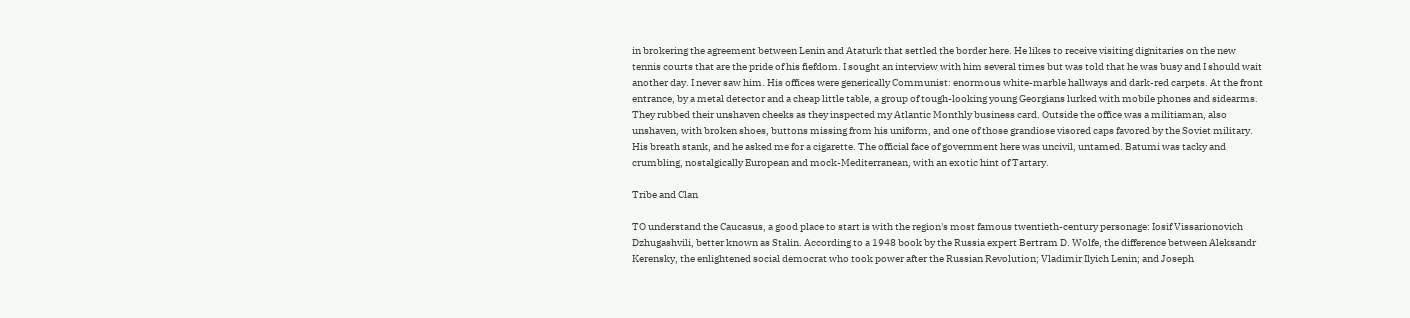in brokering the agreement between Lenin and Ataturk that settled the border here. He likes to receive visiting dignitaries on the new tennis courts that are the pride of his fiefdom. I sought an interview with him several times but was told that he was busy and I should wait another day. I never saw him. His offices were generically Communist: enormous white-marble hallways and dark-red carpets. At the front entrance, by a metal detector and a cheap little table, a group of tough-looking young Georgians lurked with mobile phones and sidearms. They rubbed their unshaven cheeks as they inspected my Atlantic Monthly business card. Outside the office was a militiaman, also unshaven, with broken shoes, buttons missing from his uniform, and one of those grandiose visored caps favored by the Soviet military. His breath stank, and he asked me for a cigarette. The official face of government here was uncivil, untamed. Batumi was tacky and crumbling, nostalgically European and mock-Mediterranean, with an exotic hint of Tartary.

Tribe and Clan

TO understand the Caucasus, a good place to start is with the region's most famous twentieth-century personage: Iosif Vissarionovich Dzhugashvili, better known as Stalin. According to a 1948 book by the Russia expert Bertram D. Wolfe, the difference between Aleksandr Kerensky, the enlightened social democrat who took power after the Russian Revolution; Vladimir Ilyich Lenin; and Joseph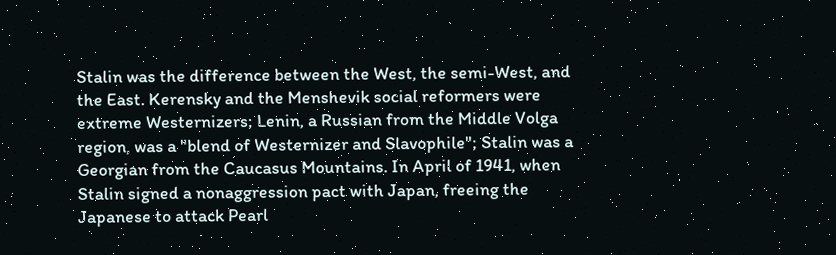Stalin was the difference between the West, the semi-West, and the East. Kerensky and the Menshevik social reformers were extreme Westernizers; Lenin, a Russian from the Middle Volga region, was a "blend of Westernizer and Slavophile"; Stalin was a Georgian from the Caucasus Mountains. In April of 1941, when Stalin signed a nonaggression pact with Japan, freeing the Japanese to attack Pearl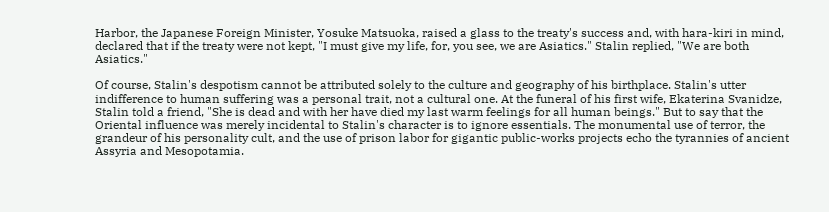Harbor, the Japanese Foreign Minister, Yosuke Matsuoka, raised a glass to the treaty's success and, with hara-kiri in mind, declared that if the treaty were not kept, "I must give my life, for, you see, we are Asiatics." Stalin replied, "We are both Asiatics."

Of course, Stalin's despotism cannot be attributed solely to the culture and geography of his birthplace. Stalin's utter indifference to human suffering was a personal trait, not a cultural one. At the funeral of his first wife, Ekaterina Svanidze, Stalin told a friend, "She is dead and with her have died my last warm feelings for all human beings." But to say that the Oriental influence was merely incidental to Stalin's character is to ignore essentials. The monumental use of terror, the grandeur of his personality cult, and the use of prison labor for gigantic public-works projects echo the tyrannies of ancient Assyria and Mesopotamia.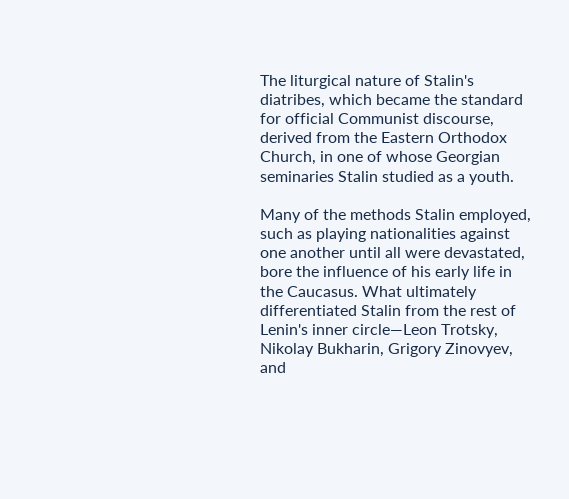The liturgical nature of Stalin's diatribes, which became the standard for official Communist discourse, derived from the Eastern Orthodox Church, in one of whose Georgian seminaries Stalin studied as a youth.

Many of the methods Stalin employed, such as playing nationalities against one another until all were devastated, bore the influence of his early life in the Caucasus. What ultimately differentiated Stalin from the rest of Lenin's inner circle—Leon Trotsky, Nikolay Bukharin, Grigory Zinovyev, and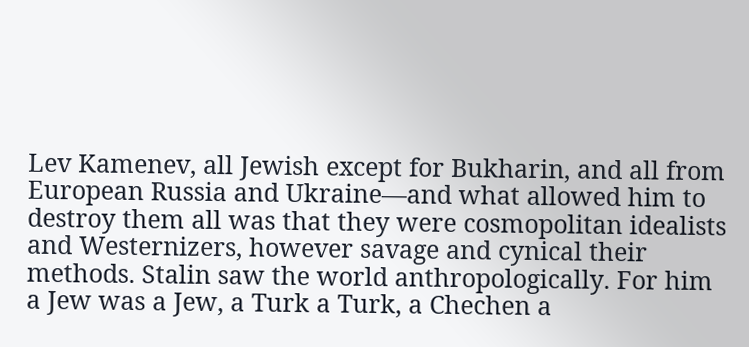Lev Kamenev, all Jewish except for Bukharin, and all from European Russia and Ukraine—and what allowed him to destroy them all was that they were cosmopolitan idealists and Westernizers, however savage and cynical their methods. Stalin saw the world anthropologically. For him a Jew was a Jew, a Turk a Turk, a Chechen a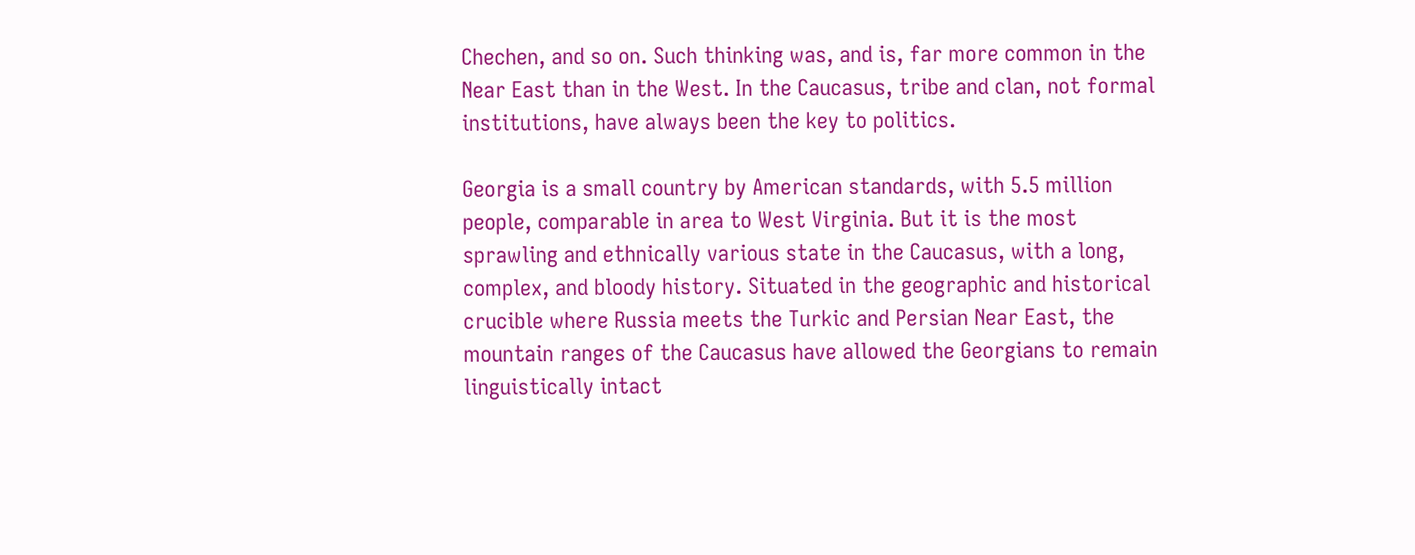Chechen, and so on. Such thinking was, and is, far more common in the Near East than in the West. In the Caucasus, tribe and clan, not formal institutions, have always been the key to politics.

Georgia is a small country by American standards, with 5.5 million people, comparable in area to West Virginia. But it is the most sprawling and ethnically various state in the Caucasus, with a long, complex, and bloody history. Situated in the geographic and historical crucible where Russia meets the Turkic and Persian Near East, the mountain ranges of the Caucasus have allowed the Georgians to remain linguistically intact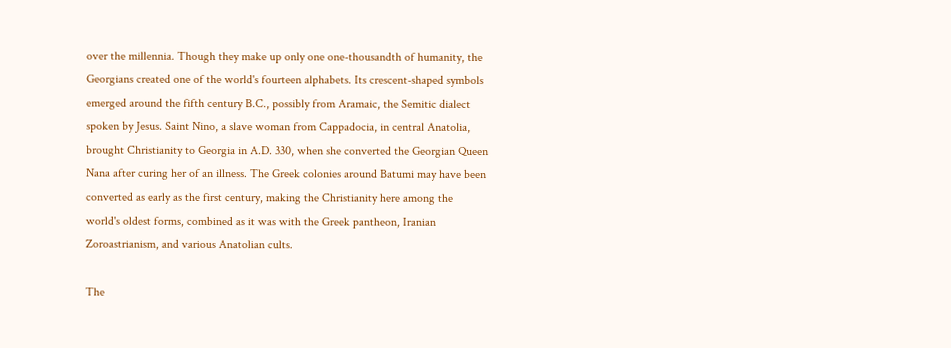over the millennia. Though they make up only one one-thousandth of humanity, the Georgians created one of the world's fourteen alphabets. Its crescent-shaped symbols emerged around the fifth century B.C., possibly from Aramaic, the Semitic dialect spoken by Jesus. Saint Nino, a slave woman from Cappadocia, in central Anatolia, brought Christianity to Georgia in A.D. 330, when she converted the Georgian Queen Nana after curing her of an illness. The Greek colonies around Batumi may have been converted as early as the first century, making the Christianity here among the world's oldest forms, combined as it was with the Greek pantheon, Iranian Zoroastrianism, and various Anatolian cults.

The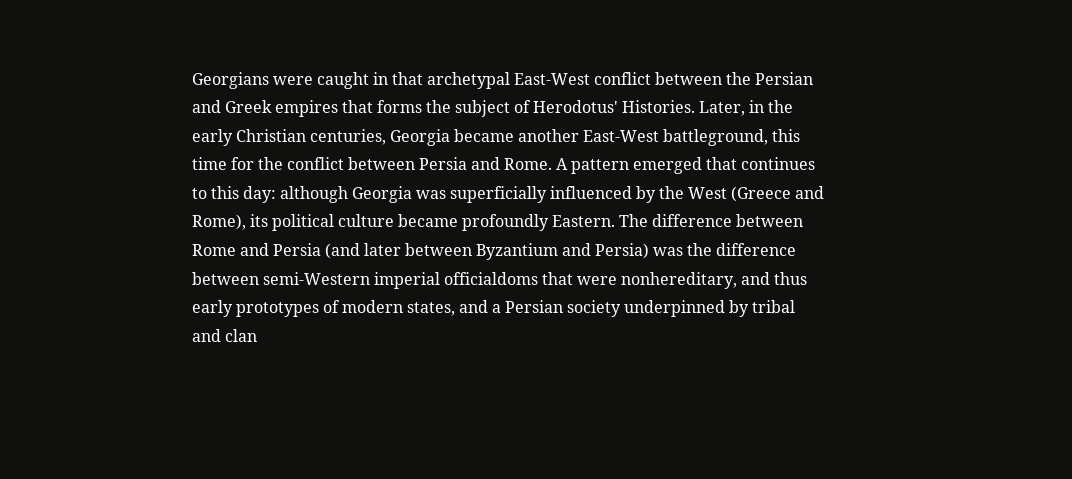Georgians were caught in that archetypal East-West conflict between the Persian and Greek empires that forms the subject of Herodotus' Histories. Later, in the early Christian centuries, Georgia became another East-West battleground, this time for the conflict between Persia and Rome. A pattern emerged that continues to this day: although Georgia was superficially influenced by the West (Greece and Rome), its political culture became profoundly Eastern. The difference between Rome and Persia (and later between Byzantium and Persia) was the difference between semi-Western imperial officialdoms that were nonhereditary, and thus early prototypes of modern states, and a Persian society underpinned by tribal and clan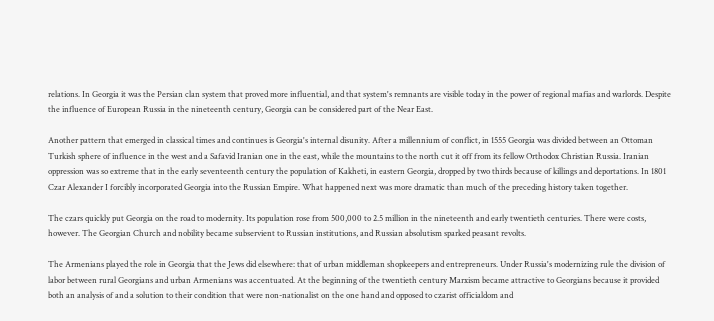relations. In Georgia it was the Persian clan system that proved more influential, and that system's remnants are visible today in the power of regional mafias and warlords. Despite the influence of European Russia in the nineteenth century, Georgia can be considered part of the Near East.

Another pattern that emerged in classical times and continues is Georgia's internal disunity. After a millennium of conflict, in 1555 Georgia was divided between an Ottoman Turkish sphere of influence in the west and a Safavid Iranian one in the east, while the mountains to the north cut it off from its fellow Orthodox Christian Russia. Iranian oppression was so extreme that in the early seventeenth century the population of Kakheti, in eastern Georgia, dropped by two thirds because of killings and deportations. In 1801 Czar Alexander I forcibly incorporated Georgia into the Russian Empire. What happened next was more dramatic than much of the preceding history taken together.

The czars quickly put Georgia on the road to modernity. Its population rose from 500,000 to 2.5 million in the nineteenth and early twentieth centuries. There were costs, however. The Georgian Church and nobility became subservient to Russian institutions, and Russian absolutism sparked peasant revolts.

The Armenians played the role in Georgia that the Jews did elsewhere: that of urban middleman shopkeepers and entrepreneurs. Under Russia's modernizing rule the division of labor between rural Georgians and urban Armenians was accentuated. At the beginning of the twentieth century Marxism became attractive to Georgians because it provided both an analysis of and a solution to their condition that were non-nationalist on the one hand and opposed to czarist officialdom and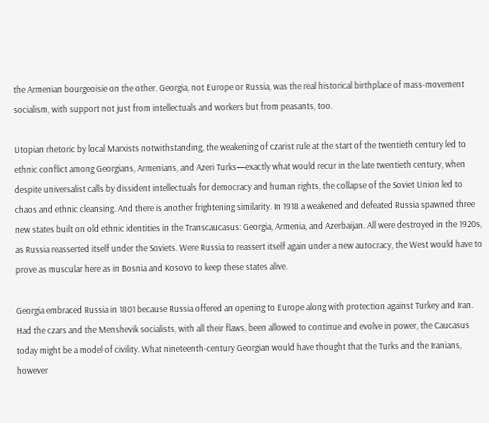the Armenian bourgeoisie on the other. Georgia, not Europe or Russia, was the real historical birthplace of mass-movement socialism, with support not just from intellectuals and workers but from peasants, too.

Utopian rhetoric by local Marxists notwithstanding, the weakening of czarist rule at the start of the twentieth century led to ethnic conflict among Georgians, Armenians, and Azeri Turks—exactly what would recur in the late twentieth century, when despite universalist calls by dissident intellectuals for democracy and human rights, the collapse of the Soviet Union led to chaos and ethnic cleansing. And there is another frightening similarity. In 1918 a weakened and defeated Russia spawned three new states built on old ethnic identities in the Transcaucasus: Georgia, Armenia, and Azerbaijan. All were destroyed in the 1920s, as Russia reasserted itself under the Soviets. Were Russia to reassert itself again under a new autocracy, the West would have to prove as muscular here as in Bosnia and Kosovo to keep these states alive.

Georgia embraced Russia in 1801 because Russia offered an opening to Europe along with protection against Turkey and Iran. Had the czars and the Menshevik socialists, with all their flaws, been allowed to continue and evolve in power, the Caucasus today might be a model of civility. What nineteenth-century Georgian would have thought that the Turks and the Iranians, however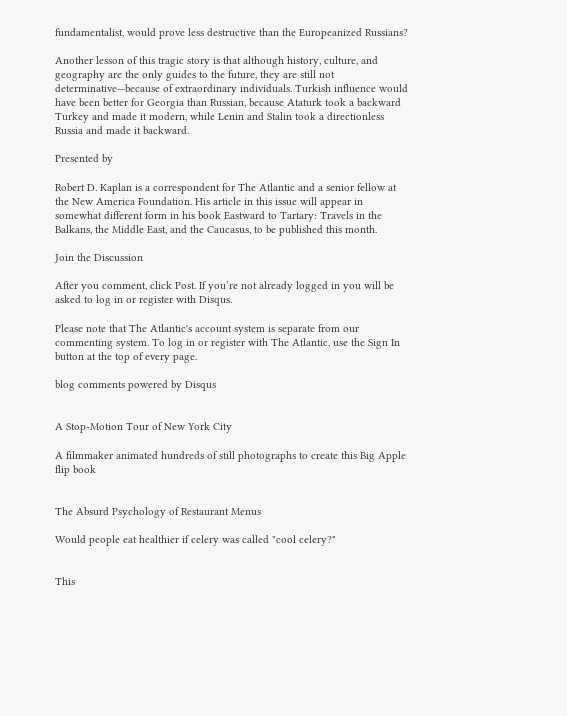fundamentalist, would prove less destructive than the Europeanized Russians?

Another lesson of this tragic story is that although history, culture, and geography are the only guides to the future, they are still not determinative—because of extraordinary individuals. Turkish influence would have been better for Georgia than Russian, because Ataturk took a backward Turkey and made it modern, while Lenin and Stalin took a directionless Russia and made it backward.

Presented by

Robert D. Kaplan is a correspondent for The Atlantic and a senior fellow at the New America Foundation. His article in this issue will appear in somewhat different form in his book Eastward to Tartary: Travels in the Balkans, the Middle East, and the Caucasus, to be published this month.

Join the Discussion

After you comment, click Post. If you’re not already logged in you will be asked to log in or register with Disqus.

Please note that The Atlantic's account system is separate from our commenting system. To log in or register with The Atlantic, use the Sign In button at the top of every page.

blog comments powered by Disqus


A Stop-Motion Tour of New York City

A filmmaker animated hundreds of still photographs to create this Big Apple flip book


The Absurd Psychology of Restaurant Menus

Would people eat healthier if celery was called "cool celery?"


This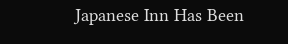Japanese Inn Has Been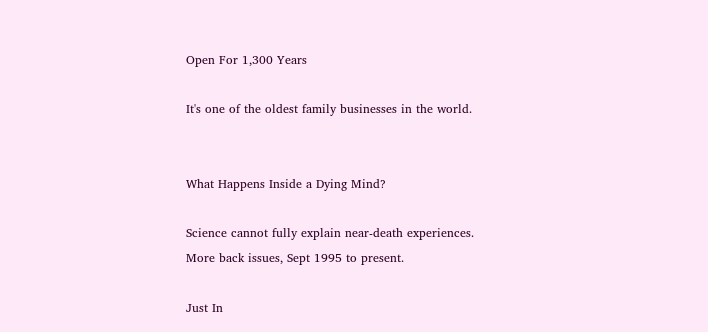Open For 1,300 Years

It's one of the oldest family businesses in the world.


What Happens Inside a Dying Mind?

Science cannot fully explain near-death experiences.
More back issues, Sept 1995 to present.

Just In